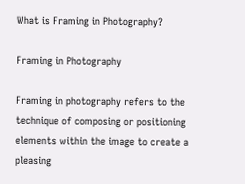What is Framing in Photography?

Framing in Photography

Framing in photography refers to the technique of composing or positioning elements within the image to create a pleasing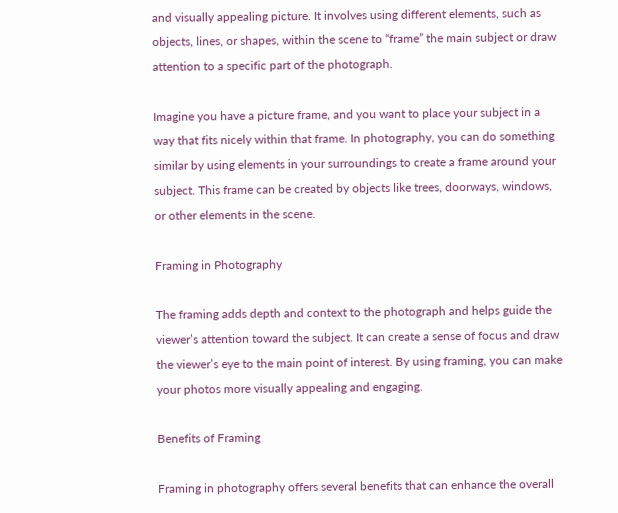and visually appealing picture. It involves using different elements, such as objects, lines, or shapes, within the scene to “frame” the main subject or draw attention to a specific part of the photograph.

Imagine you have a picture frame, and you want to place your subject in a way that fits nicely within that frame. In photography, you can do something similar by using elements in your surroundings to create a frame around your subject. This frame can be created by objects like trees, doorways, windows, or other elements in the scene.

Framing in Photography

The framing adds depth and context to the photograph and helps guide the viewer’s attention toward the subject. It can create a sense of focus and draw the viewer’s eye to the main point of interest. By using framing, you can make your photos more visually appealing and engaging.

Benefits of Framing

Framing in photography offers several benefits that can enhance the overall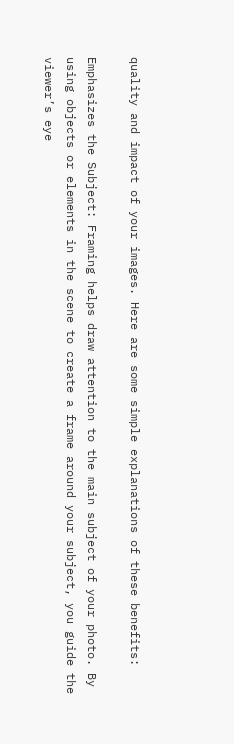quality and impact of your images. Here are some simple explanations of these benefits:

Emphasizes the Subject: Framing helps draw attention to the main subject of your photo. By using objects or elements in the scene to create a frame around your subject, you guide the viewer’s eye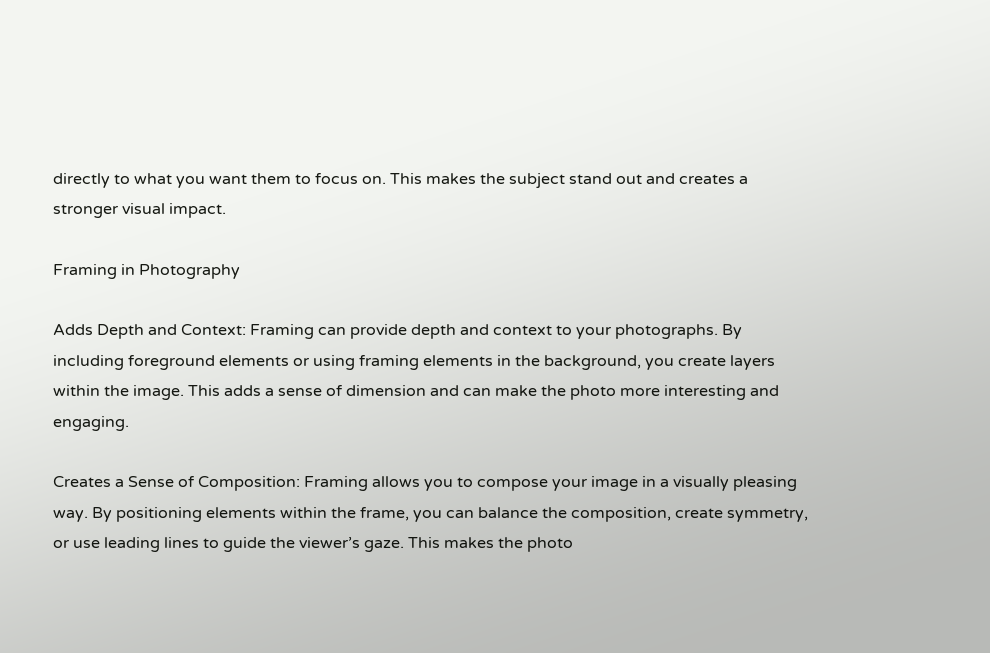directly to what you want them to focus on. This makes the subject stand out and creates a stronger visual impact.

Framing in Photography

Adds Depth and Context: Framing can provide depth and context to your photographs. By including foreground elements or using framing elements in the background, you create layers within the image. This adds a sense of dimension and can make the photo more interesting and engaging.

Creates a Sense of Composition: Framing allows you to compose your image in a visually pleasing way. By positioning elements within the frame, you can balance the composition, create symmetry, or use leading lines to guide the viewer’s gaze. This makes the photo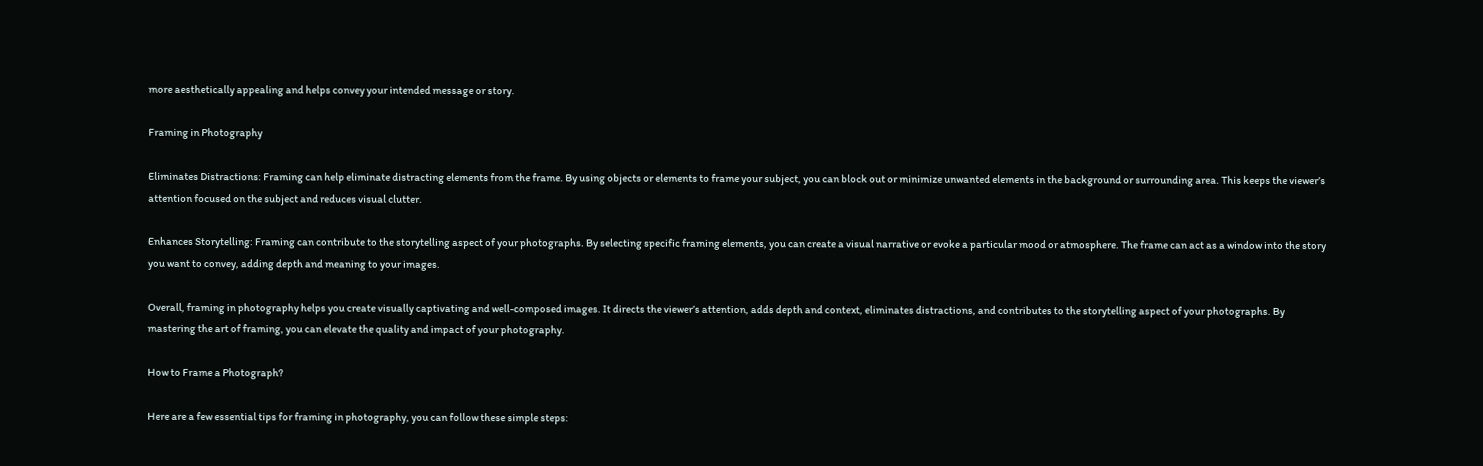more aesthetically appealing and helps convey your intended message or story.

Framing in Photography

Eliminates Distractions: Framing can help eliminate distracting elements from the frame. By using objects or elements to frame your subject, you can block out or minimize unwanted elements in the background or surrounding area. This keeps the viewer’s attention focused on the subject and reduces visual clutter.

Enhances Storytelling: Framing can contribute to the storytelling aspect of your photographs. By selecting specific framing elements, you can create a visual narrative or evoke a particular mood or atmosphere. The frame can act as a window into the story you want to convey, adding depth and meaning to your images.

Overall, framing in photography helps you create visually captivating and well-composed images. It directs the viewer’s attention, adds depth and context, eliminates distractions, and contributes to the storytelling aspect of your photographs. By mastering the art of framing, you can elevate the quality and impact of your photography.

How to Frame a Photograph?

Here are a few essential tips for framing in photography, you can follow these simple steps: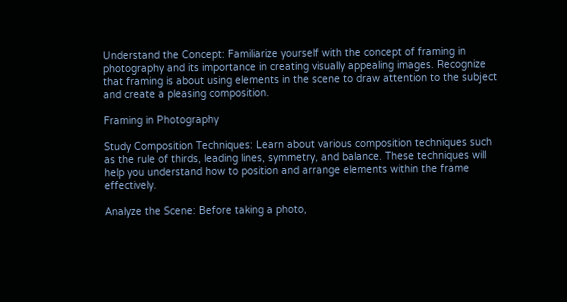Understand the Concept: Familiarize yourself with the concept of framing in photography and its importance in creating visually appealing images. Recognize that framing is about using elements in the scene to draw attention to the subject and create a pleasing composition.

Framing in Photography

Study Composition Techniques: Learn about various composition techniques such as the rule of thirds, leading lines, symmetry, and balance. These techniques will help you understand how to position and arrange elements within the frame effectively.

Analyze the Scene: Before taking a photo,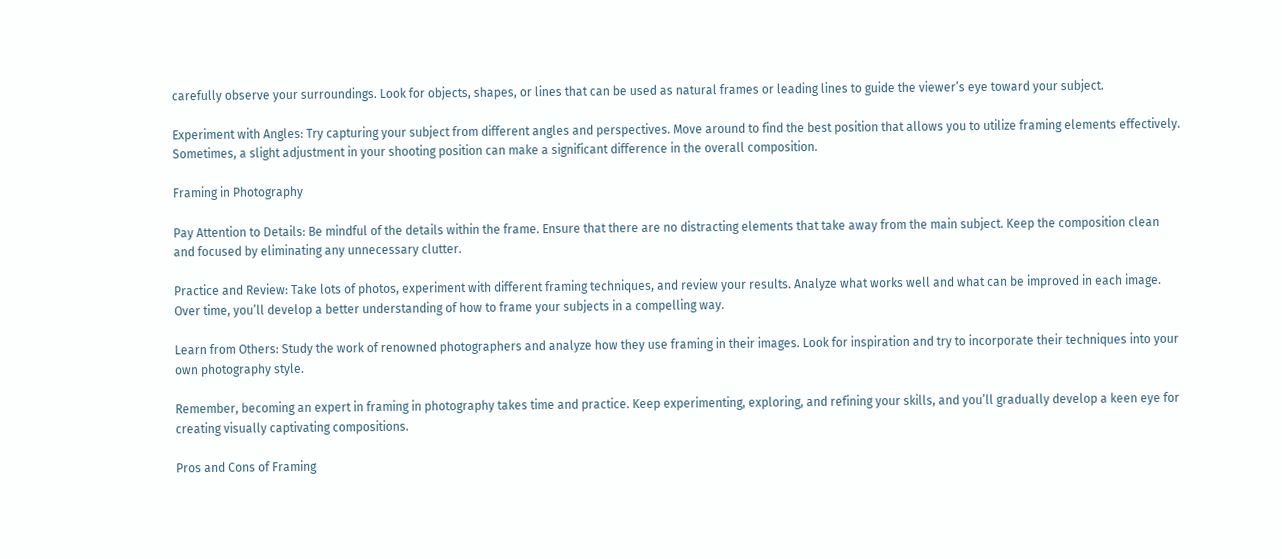carefully observe your surroundings. Look for objects, shapes, or lines that can be used as natural frames or leading lines to guide the viewer’s eye toward your subject.

Experiment with Angles: Try capturing your subject from different angles and perspectives. Move around to find the best position that allows you to utilize framing elements effectively. Sometimes, a slight adjustment in your shooting position can make a significant difference in the overall composition.

Framing in Photography

Pay Attention to Details: Be mindful of the details within the frame. Ensure that there are no distracting elements that take away from the main subject. Keep the composition clean and focused by eliminating any unnecessary clutter.

Practice and Review: Take lots of photos, experiment with different framing techniques, and review your results. Analyze what works well and what can be improved in each image. Over time, you’ll develop a better understanding of how to frame your subjects in a compelling way.

Learn from Others: Study the work of renowned photographers and analyze how they use framing in their images. Look for inspiration and try to incorporate their techniques into your own photography style.

Remember, becoming an expert in framing in photography takes time and practice. Keep experimenting, exploring, and refining your skills, and you’ll gradually develop a keen eye for creating visually captivating compositions.

Pros and Cons of Framing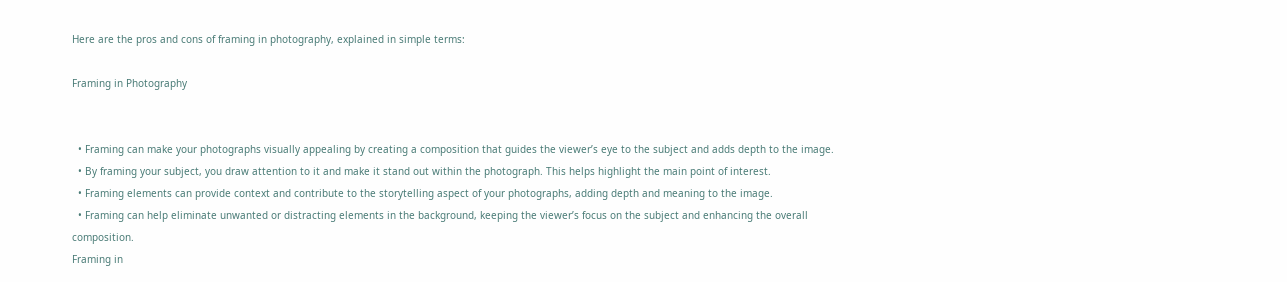Here are the pros and cons of framing in photography, explained in simple terms:

Framing in Photography


  • Framing can make your photographs visually appealing by creating a composition that guides the viewer’s eye to the subject and adds depth to the image.
  • By framing your subject, you draw attention to it and make it stand out within the photograph. This helps highlight the main point of interest.
  • Framing elements can provide context and contribute to the storytelling aspect of your photographs, adding depth and meaning to the image.
  • Framing can help eliminate unwanted or distracting elements in the background, keeping the viewer’s focus on the subject and enhancing the overall composition.
Framing in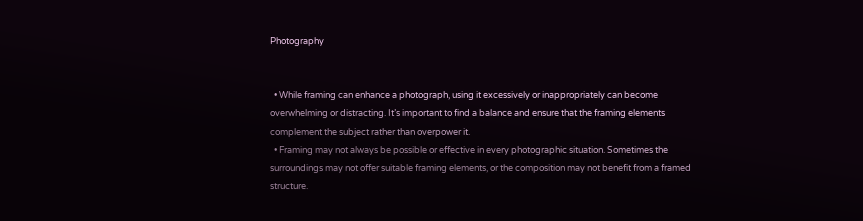Photography


  • While framing can enhance a photograph, using it excessively or inappropriately can become overwhelming or distracting. It’s important to find a balance and ensure that the framing elements complement the subject rather than overpower it.
  • Framing may not always be possible or effective in every photographic situation. Sometimes the surroundings may not offer suitable framing elements, or the composition may not benefit from a framed structure.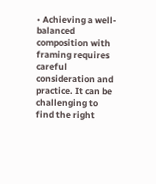• Achieving a well-balanced composition with framing requires careful consideration and practice. It can be challenging to find the right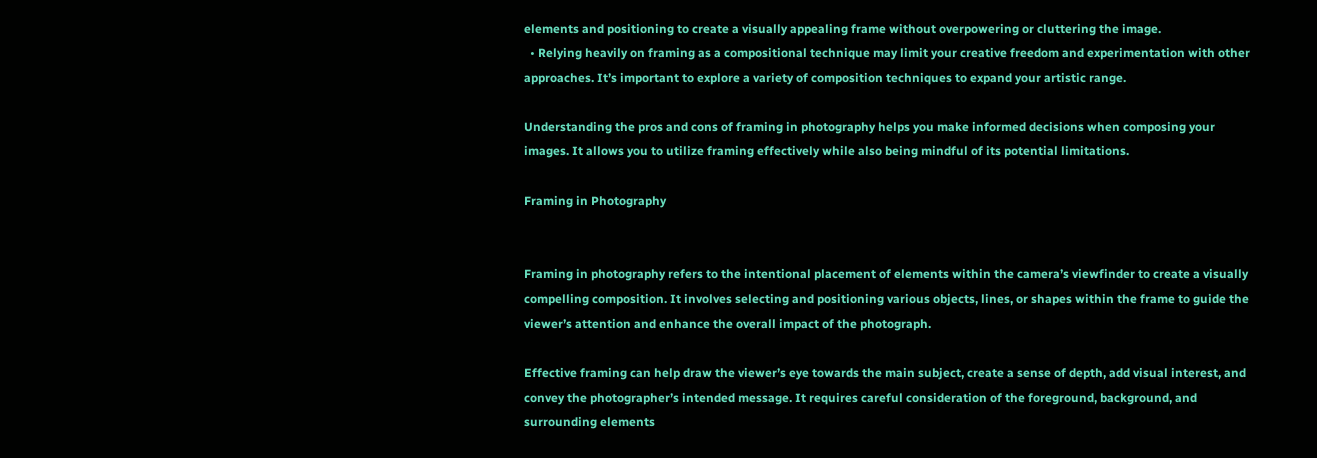elements and positioning to create a visually appealing frame without overpowering or cluttering the image.
  • Relying heavily on framing as a compositional technique may limit your creative freedom and experimentation with other approaches. It’s important to explore a variety of composition techniques to expand your artistic range.

Understanding the pros and cons of framing in photography helps you make informed decisions when composing your images. It allows you to utilize framing effectively while also being mindful of its potential limitations.

Framing in Photography


Framing in photography refers to the intentional placement of elements within the camera’s viewfinder to create a visually compelling composition. It involves selecting and positioning various objects, lines, or shapes within the frame to guide the viewer’s attention and enhance the overall impact of the photograph.

Effective framing can help draw the viewer’s eye towards the main subject, create a sense of depth, add visual interest, and convey the photographer’s intended message. It requires careful consideration of the foreground, background, and surrounding elements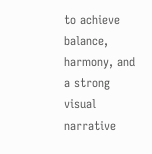to achieve balance, harmony, and a strong visual narrative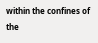within the confines of the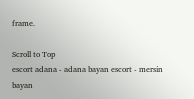frame.

Scroll to Top
escort adana - adana bayan escort - mersin bayan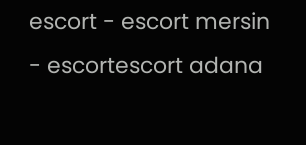escort - escort mersin - escortescort adana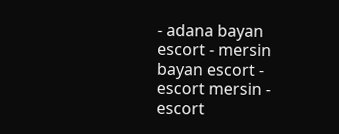- adana bayan escort - mersin bayan escort - escort mersin - escort